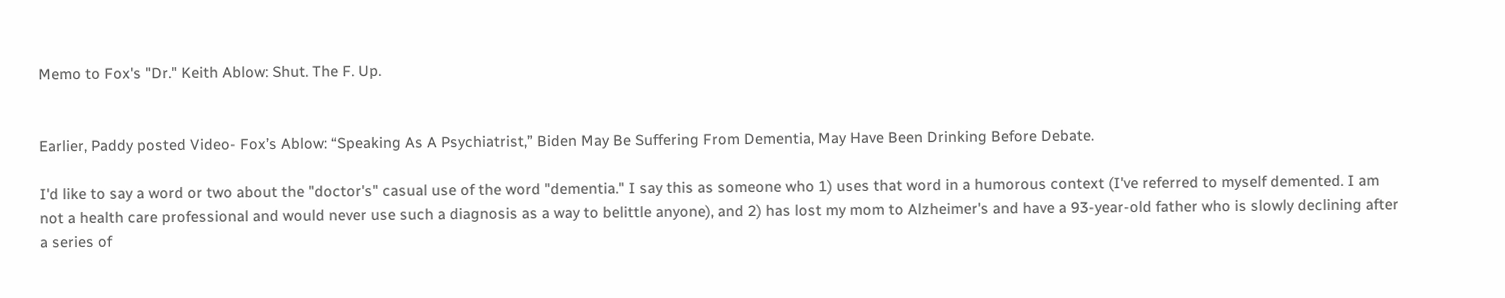Memo to Fox's "Dr." Keith Ablow: Shut. The F. Up.


Earlier, Paddy posted Video- Fox’s Ablow: “Speaking As A Psychiatrist,” Biden May Be Suffering From Dementia, May Have Been Drinking Before Debate.

I'd like to say a word or two about the "doctor's" casual use of the word "dementia." I say this as someone who 1) uses that word in a humorous context (I've referred to myself demented. I am not a health care professional and would never use such a diagnosis as a way to belittle anyone), and 2) has lost my mom to Alzheimer's and have a 93-year-old father who is slowly declining after a series of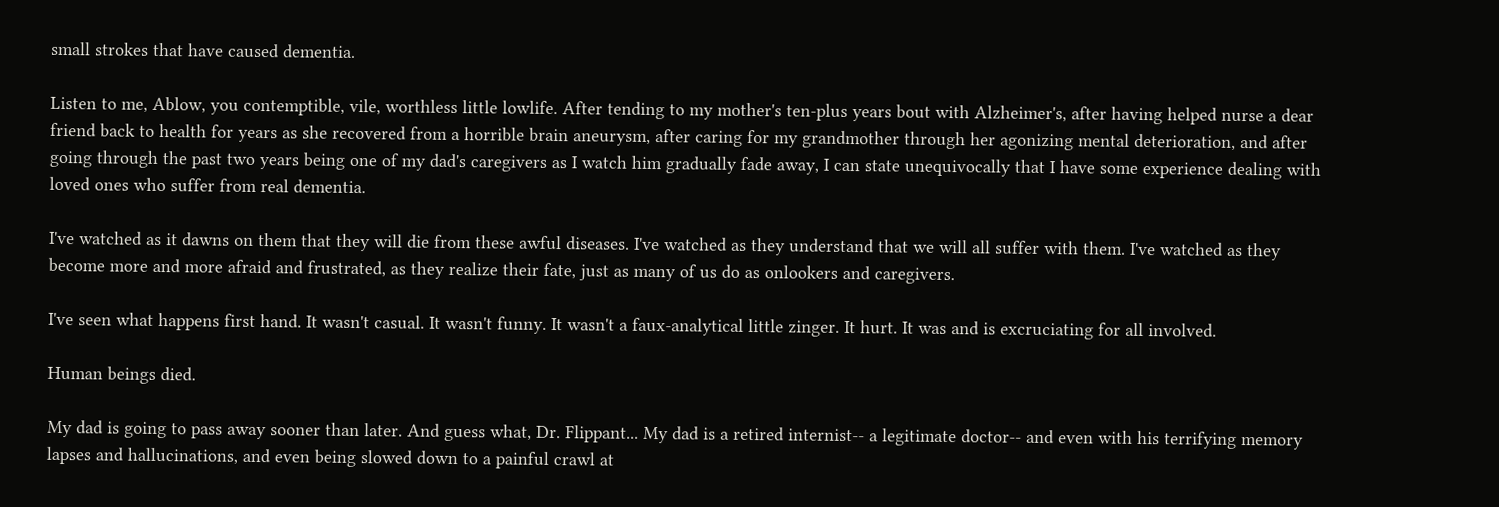small strokes that have caused dementia.

Listen to me, Ablow, you contemptible, vile, worthless little lowlife. After tending to my mother's ten-plus years bout with Alzheimer's, after having helped nurse a dear friend back to health for years as she recovered from a horrible brain aneurysm, after caring for my grandmother through her agonizing mental deterioration, and after going through the past two years being one of my dad's caregivers as I watch him gradually fade away, I can state unequivocally that I have some experience dealing with loved ones who suffer from real dementia.

I've watched as it dawns on them that they will die from these awful diseases. I've watched as they understand that we will all suffer with them. I've watched as they become more and more afraid and frustrated, as they realize their fate, just as many of us do as onlookers and caregivers.

I've seen what happens first hand. It wasn't casual. It wasn't funny. It wasn't a faux-analytical little zinger. It hurt. It was and is excruciating for all involved.

Human beings died.

My dad is going to pass away sooner than later. And guess what, Dr. Flippant... My dad is a retired internist-- a legitimate doctor-- and even with his terrifying memory lapses and hallucinations, and even being slowed down to a painful crawl at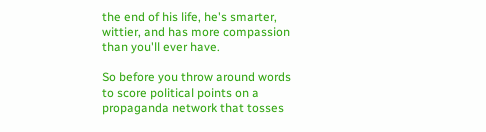the end of his life, he's smarter, wittier, and has more compassion than you'll ever have.

So before you throw around words to score political points on a propaganda network that tosses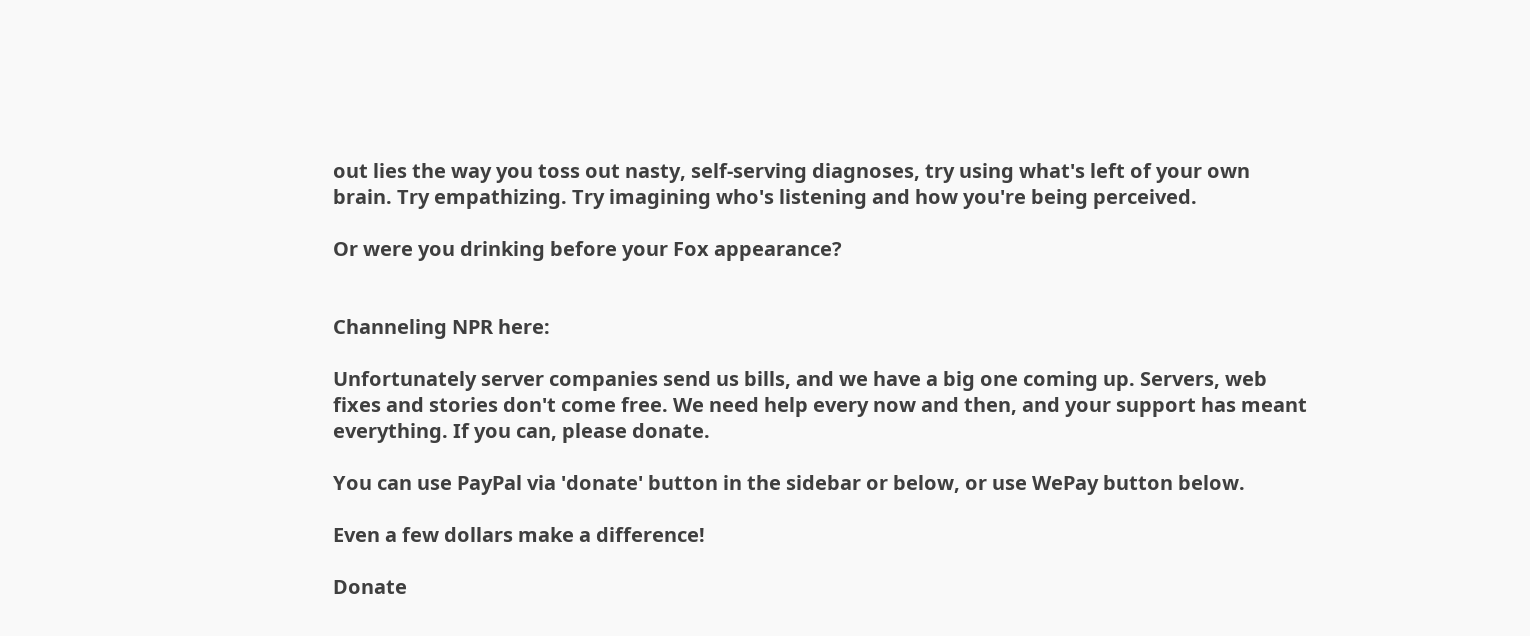out lies the way you toss out nasty, self-serving diagnoses, try using what's left of your own brain. Try empathizing. Try imagining who's listening and how you're being perceived.

Or were you drinking before your Fox appearance?


Channeling NPR here:

Unfortunately server companies send us bills, and we have a big one coming up. Servers, web fixes and stories don't come free. We need help every now and then, and your support has meant everything. If you can, please donate.

You can use PayPal via 'donate' button in the sidebar or below, or use WePay button below.

Even a few dollars make a difference!

Donate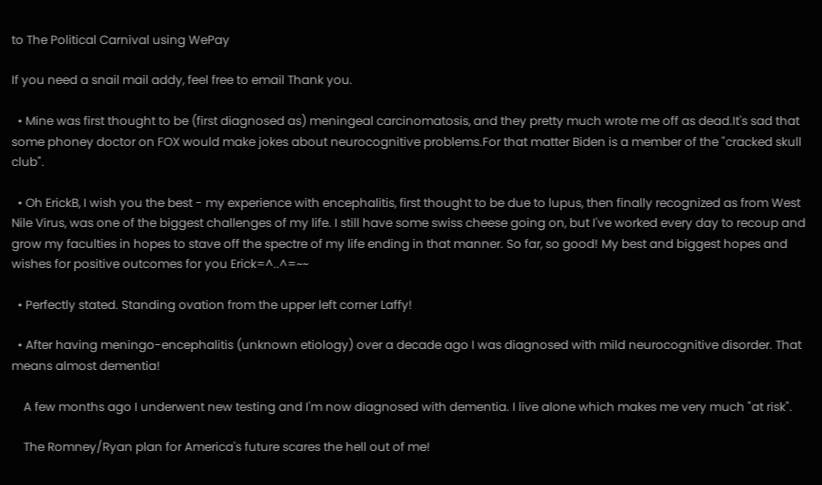to The Political Carnival using WePay

If you need a snail mail addy, feel free to email Thank you.

  • Mine was first thought to be (first diagnosed as) meningeal carcinomatosis, and they pretty much wrote me off as dead.It's sad that some phoney doctor on FOX would make jokes about neurocognitive problems.For that matter Biden is a member of the "cracked skull club".

  • Oh ErickB, I wish you the best - my experience with encephalitis, first thought to be due to lupus, then finally recognized as from West Nile Virus, was one of the biggest challenges of my life. I still have some swiss cheese going on, but I've worked every day to recoup and grow my faculties in hopes to stave off the spectre of my life ending in that manner. So far, so good! My best and biggest hopes and wishes for positive outcomes for you Erick=^..^=~~

  • Perfectly stated. Standing ovation from the upper left corner Laffy!

  • After having meningo-encephalitis (unknown etiology) over a decade ago I was diagnosed with mild neurocognitive disorder. That means almost dementia!

    A few months ago I underwent new testing and I'm now diagnosed with dementia. I live alone which makes me very much "at risk".

    The Romney/Ryan plan for America's future scares the hell out of me!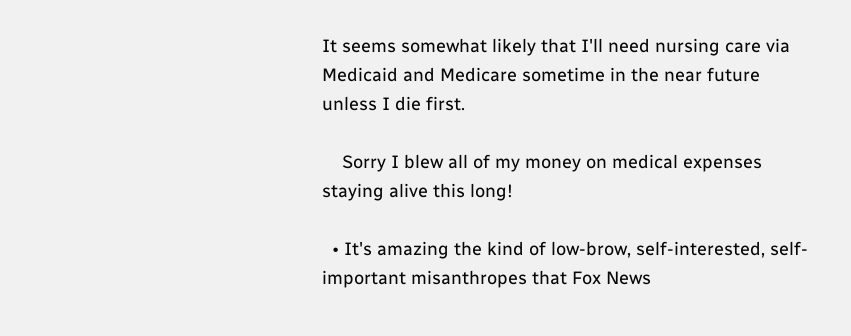It seems somewhat likely that I'll need nursing care via Medicaid and Medicare sometime in the near future unless I die first.

    Sorry I blew all of my money on medical expenses staying alive this long!

  • It's amazing the kind of low-brow, self-interested, self-important misanthropes that Fox News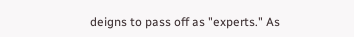deigns to pass off as "experts." As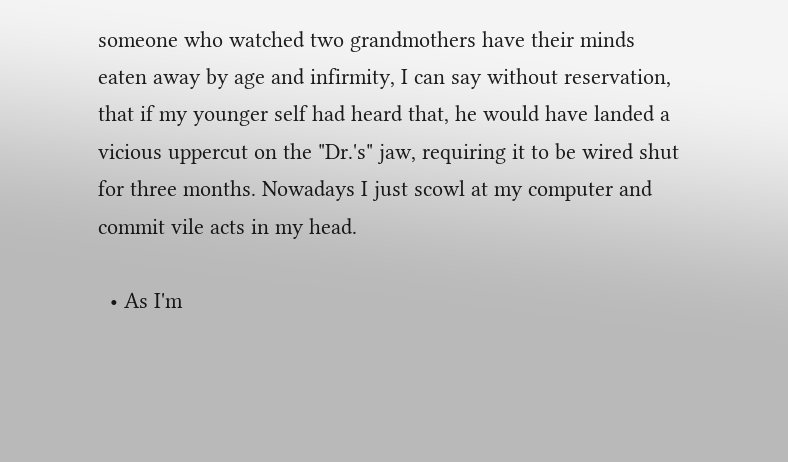someone who watched two grandmothers have their minds eaten away by age and infirmity, I can say without reservation, that if my younger self had heard that, he would have landed a vicious uppercut on the "Dr.'s" jaw, requiring it to be wired shut for three months. Nowadays I just scowl at my computer and commit vile acts in my head.

  • As I'm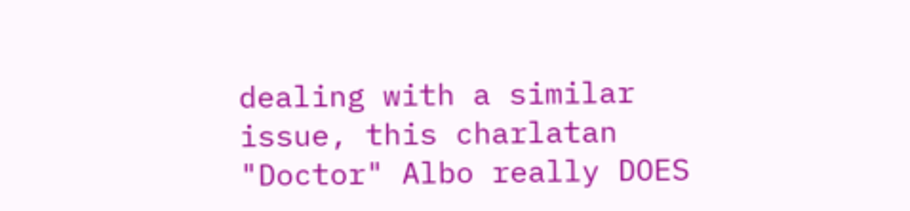dealing with a similar issue, this charlatan "Doctor" Albo really DOES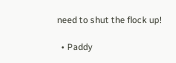need to shut the flock up!

  • Paddy